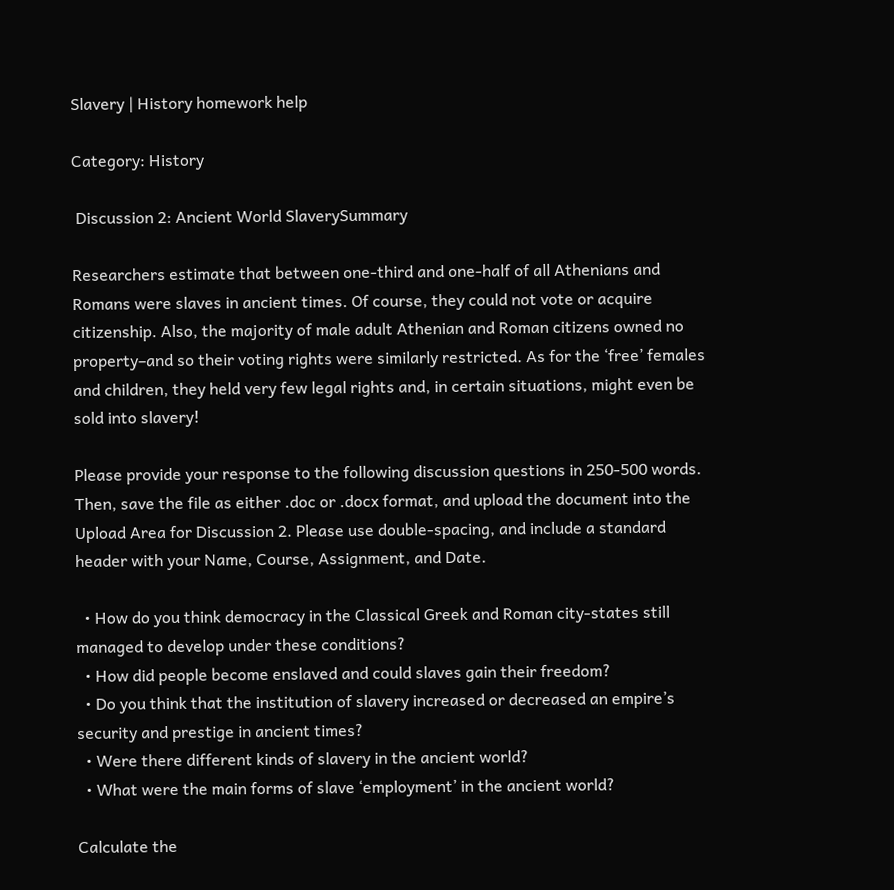Slavery | History homework help

Category: History

 Discussion 2: Ancient World SlaverySummary

Researchers estimate that between one-third and one-half of all Athenians and Romans were slaves in ancient times. Of course, they could not vote or acquire citizenship. Also, the majority of male adult Athenian and Roman citizens owned no property–and so their voting rights were similarly restricted. As for the ‘free’ females and children, they held very few legal rights and, in certain situations, might even be sold into slavery!

Please provide your response to the following discussion questions in 250-500 words. Then, save the file as either .doc or .docx format, and upload the document into the Upload Area for Discussion 2. Please use double-spacing, and include a standard header with your Name, Course, Assignment, and Date.

  • How do you think democracy in the Classical Greek and Roman city-states still managed to develop under these conditions?
  • How did people become enslaved and could slaves gain their freedom?
  • Do you think that the institution of slavery increased or decreased an empire’s security and prestige in ancient times?
  • Were there different kinds of slavery in the ancient world?
  • What were the main forms of slave ‘employment’ in the ancient world?

Calculate the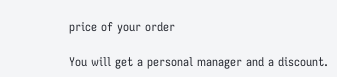price of your order

You will get a personal manager and a discount.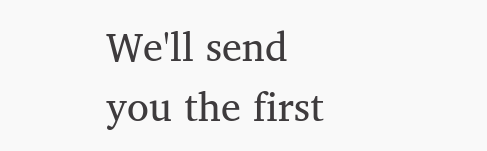We'll send you the first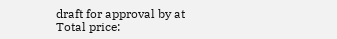draft for approval by at
Total price: